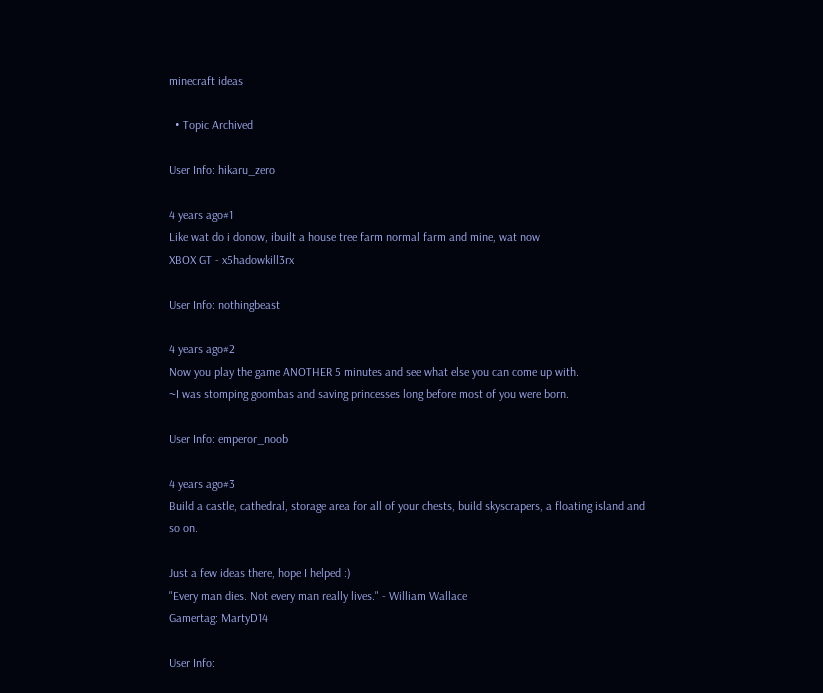minecraft ideas

  • Topic Archived

User Info: hikaru_zero

4 years ago#1
Like wat do i donow, ibuilt a house tree farm normal farm and mine, wat now
XBOX GT - x5hadowkill3rx

User Info: nothingbeast

4 years ago#2
Now you play the game ANOTHER 5 minutes and see what else you can come up with.
~I was stomping goombas and saving princesses long before most of you were born.

User Info: emperor_noob

4 years ago#3
Build a castle, cathedral, storage area for all of your chests, build skyscrapers, a floating island and so on.

Just a few ideas there, hope I helped :)
"Every man dies. Not every man really lives." - William Wallace
Gamertag: MartyD14

User Info: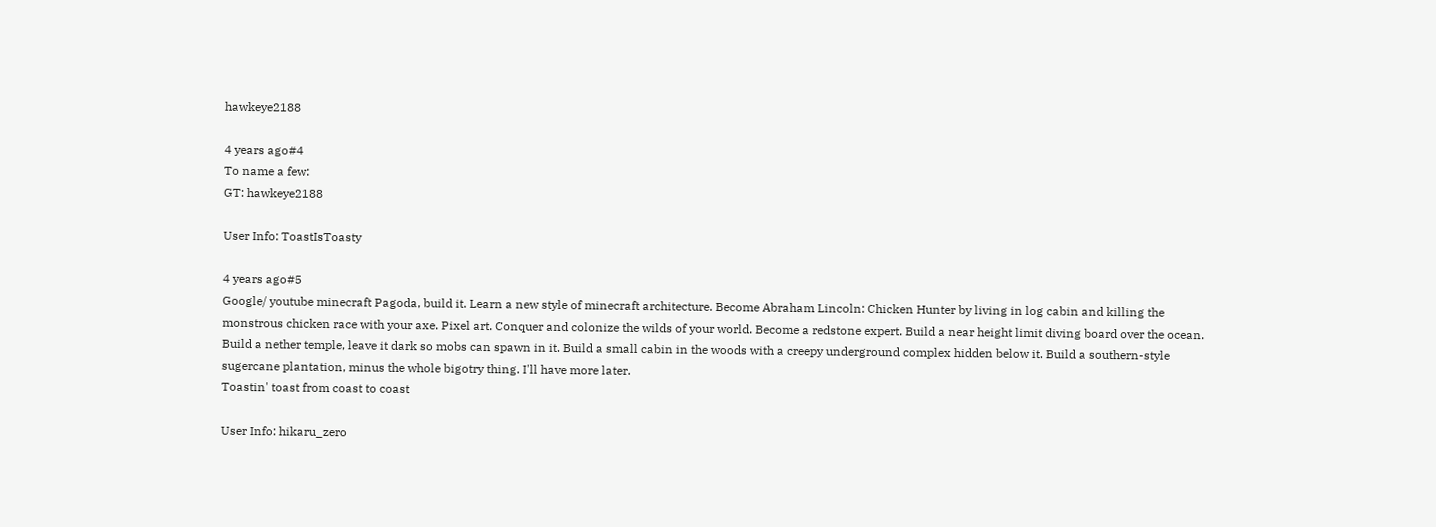hawkeye2188

4 years ago#4
To name a few:
GT: hawkeye2188

User Info: ToastIsToasty

4 years ago#5
Google/ youtube minecraft Pagoda, build it. Learn a new style of minecraft architecture. Become Abraham Lincoln: Chicken Hunter by living in log cabin and killing the monstrous chicken race with your axe. Pixel art. Conquer and colonize the wilds of your world. Become a redstone expert. Build a near height limit diving board over the ocean. Build a nether temple, leave it dark so mobs can spawn in it. Build a small cabin in the woods with a creepy underground complex hidden below it. Build a southern-style sugercane plantation, minus the whole bigotry thing. I'll have more later.
Toastin' toast from coast to coast

User Info: hikaru_zero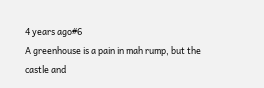4 years ago#6
A greenhouse is a pain in mah rump, but the castle and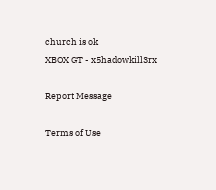church is ok
XBOX GT - x5hadowkill3rx

Report Message

Terms of Use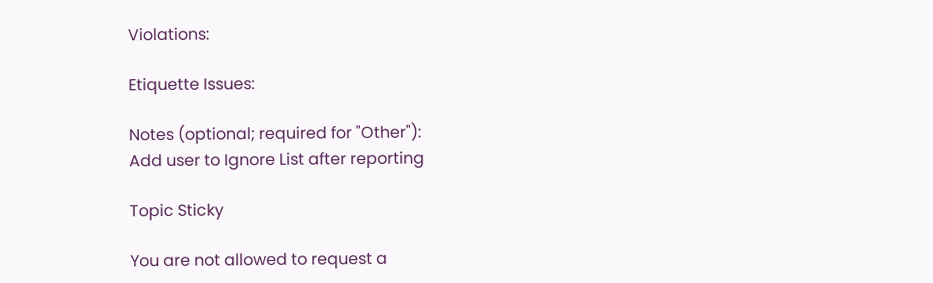Violations:

Etiquette Issues:

Notes (optional; required for "Other"):
Add user to Ignore List after reporting

Topic Sticky

You are not allowed to request a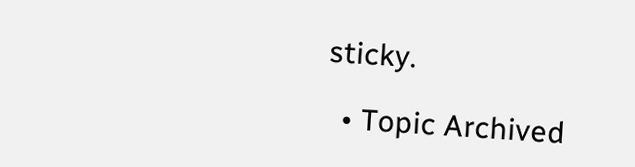sticky.

  • Topic Archived